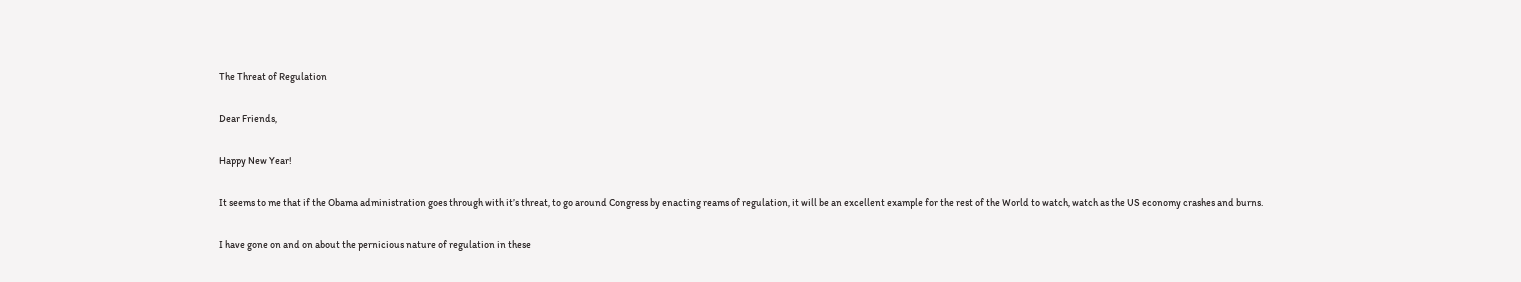The Threat of Regulation

Dear Friends,

Happy New Year!

It seems to me that if the Obama administration goes through with it’s threat, to go around Congress by enacting reams of regulation, it will be an excellent example for the rest of the World to watch, watch as the US economy crashes and burns.

I have gone on and on about the pernicious nature of regulation in these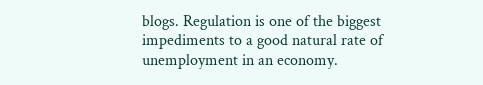blogs. Regulation is one of the biggest impediments to a good natural rate of unemployment in an economy.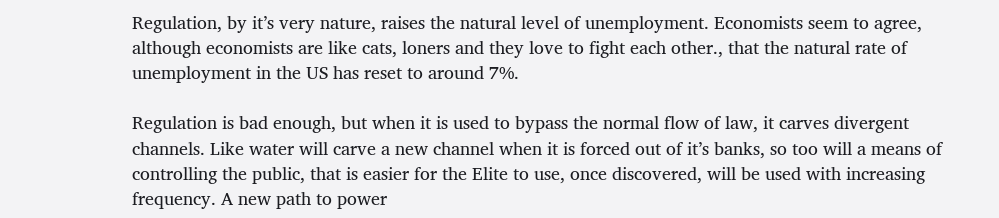Regulation, by it’s very nature, raises the natural level of unemployment. Economists seem to agree, although economists are like cats, loners and they love to fight each other., that the natural rate of unemployment in the US has reset to around 7%.

Regulation is bad enough, but when it is used to bypass the normal flow of law, it carves divergent channels. Like water will carve a new channel when it is forced out of it’s banks, so too will a means of controlling the public, that is easier for the Elite to use, once discovered, will be used with increasing frequency. A new path to power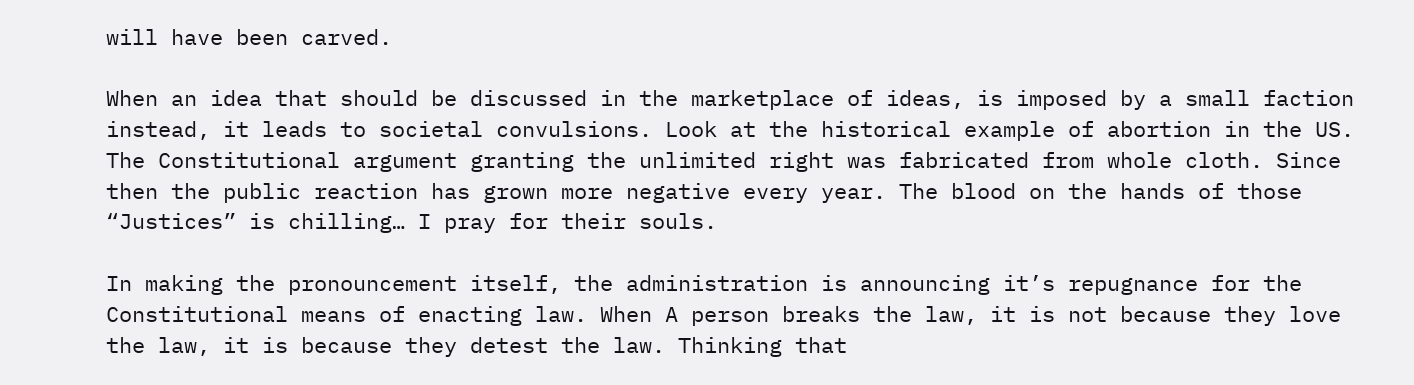will have been carved.

When an idea that should be discussed in the marketplace of ideas, is imposed by a small faction instead, it leads to societal convulsions. Look at the historical example of abortion in the US. The Constitutional argument granting the unlimited right was fabricated from whole cloth. Since then the public reaction has grown more negative every year. The blood on the hands of those “Justices” is chilling… I pray for their souls.

In making the pronouncement itself, the administration is announcing it’s repugnance for the Constitutional means of enacting law. When A person breaks the law, it is not because they love the law, it is because they detest the law. Thinking that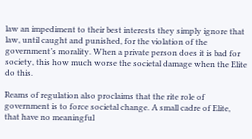law an impediment to their best interests they simply ignore that law, until caught and punished, for the violation of the government’s morality. When a private person does it is bad for society, this how much worse the societal damage when the Elite do this.

Reams of regulation also proclaims that the rite role of government is to force societal change. A small cadre of Elite, that have no meaningful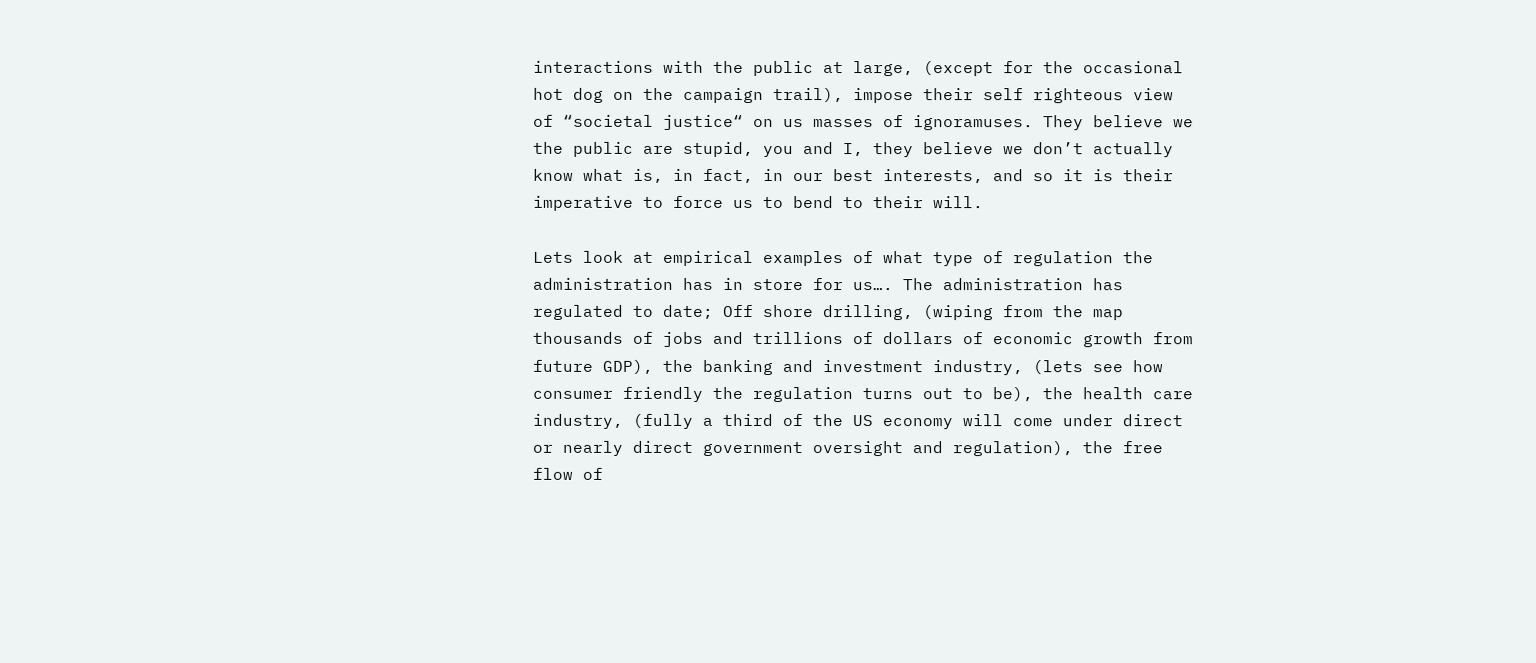interactions with the public at large, (except for the occasional hot dog on the campaign trail), impose their self righteous view of “societal justice“ on us masses of ignoramuses. They believe we the public are stupid, you and I, they believe we don’t actually know what is, in fact, in our best interests, and so it is their imperative to force us to bend to their will.

Lets look at empirical examples of what type of regulation the administration has in store for us…. The administration has regulated to date; Off shore drilling, (wiping from the map thousands of jobs and trillions of dollars of economic growth from future GDP), the banking and investment industry, (lets see how consumer friendly the regulation turns out to be), the health care industry, (fully a third of the US economy will come under direct or nearly direct government oversight and regulation), the free flow of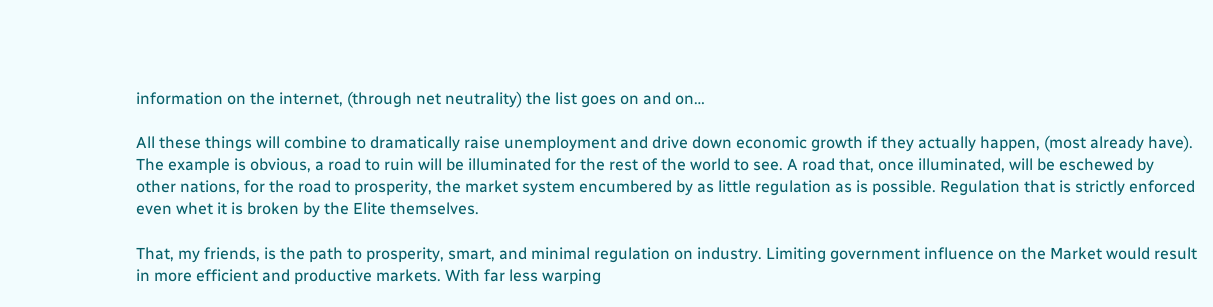information on the internet, (through net neutrality) the list goes on and on…

All these things will combine to dramatically raise unemployment and drive down economic growth if they actually happen, (most already have). The example is obvious, a road to ruin will be illuminated for the rest of the world to see. A road that, once illuminated, will be eschewed by other nations, for the road to prosperity, the market system encumbered by as little regulation as is possible. Regulation that is strictly enforced even whet it is broken by the Elite themselves.

That, my friends, is the path to prosperity, smart, and minimal regulation on industry. Limiting government influence on the Market would result in more efficient and productive markets. With far less warping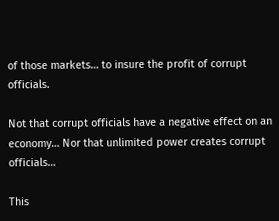of those markets… to insure the profit of corrupt officials.

Not that corrupt officials have a negative effect on an economy… Nor that unlimited power creates corrupt officials…

This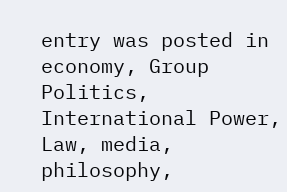entry was posted in economy, Group Politics, International Power, Law, media, philosophy,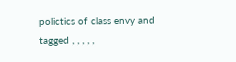polictics of class envy and tagged , , , , ,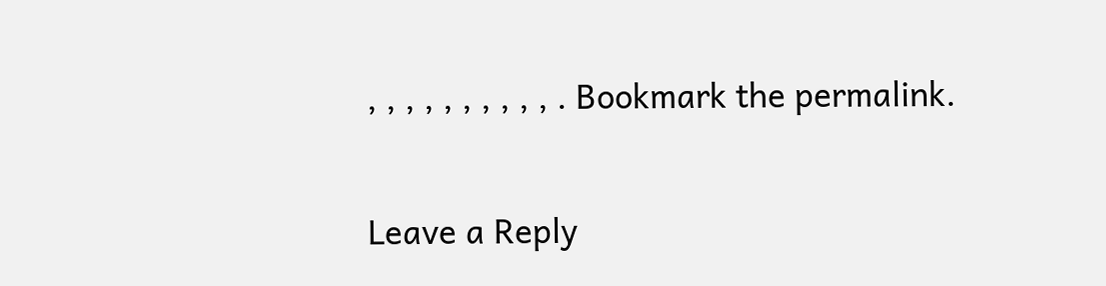, , , , , , , , , , . Bookmark the permalink.

Leave a Reply